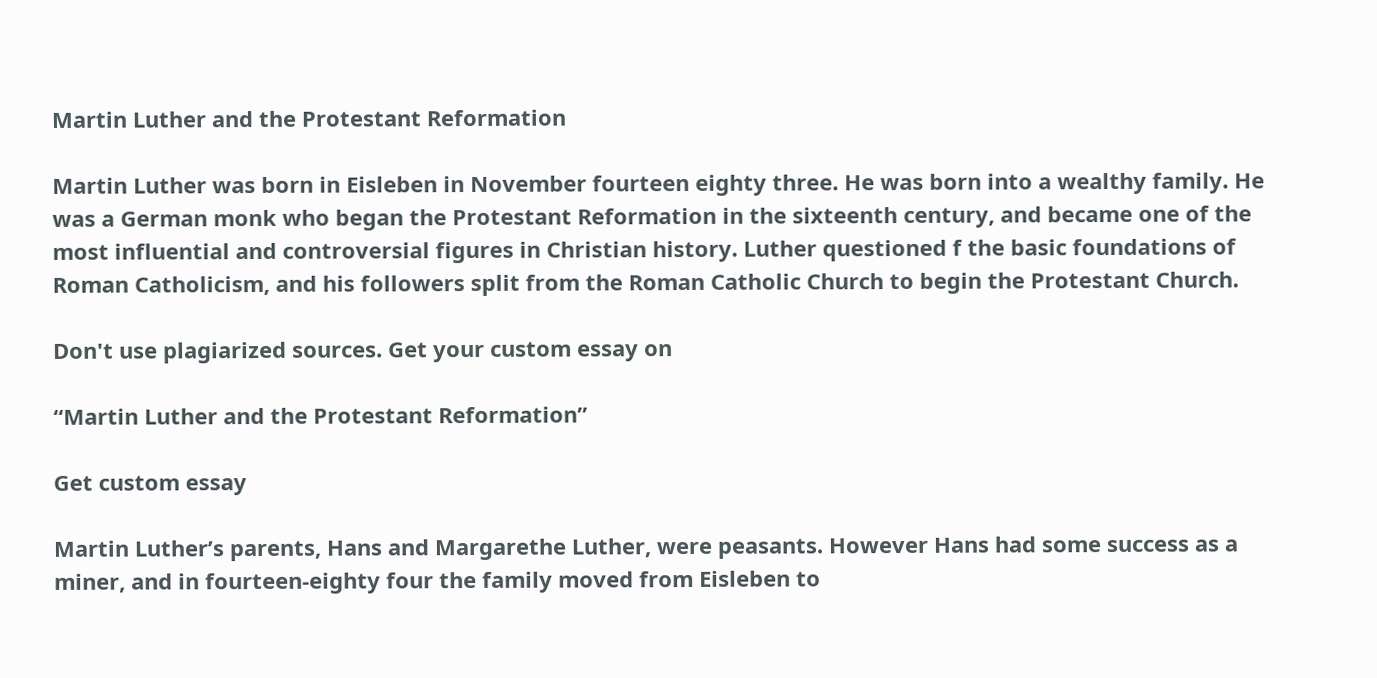Martin Luther and the Protestant Reformation

Martin Luther was born in Eisleben in November fourteen eighty three. He was born into a wealthy family. He was a German monk who began the Protestant Reformation in the sixteenth century, and became one of the most influential and controversial figures in Christian history. Luther questioned f the basic foundations of Roman Catholicism, and his followers split from the Roman Catholic Church to begin the Protestant Church.

Don't use plagiarized sources. Get your custom essay on

“Martin Luther and the Protestant Reformation”

Get custom essay

Martin Luther’s parents, Hans and Margarethe Luther, were peasants. However Hans had some success as a miner, and in fourteen-eighty four the family moved from Eisleben to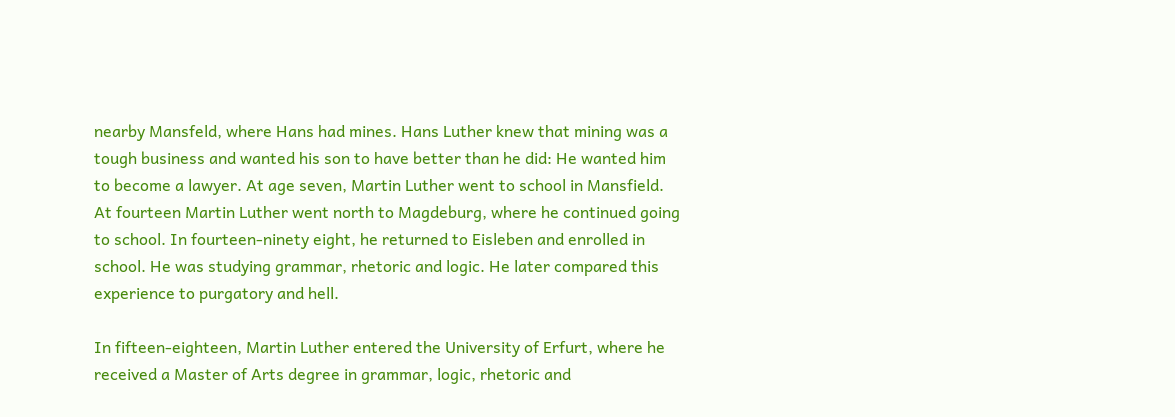nearby Mansfeld, where Hans had mines. Hans Luther knew that mining was a tough business and wanted his son to have better than he did: He wanted him to become a lawyer. At age seven, Martin Luther went to school in Mansfield. At fourteen Martin Luther went north to Magdeburg, where he continued going to school. In fourteen-ninety eight, he returned to Eisleben and enrolled in school. He was studying grammar, rhetoric and logic. He later compared this experience to purgatory and hell.

In fifteen-eighteen, Martin Luther entered the University of Erfurt, where he received a Master of Arts degree in grammar, logic, rhetoric and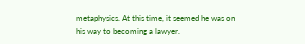metaphysics. At this time, it seemed he was on his way to becoming a lawyer.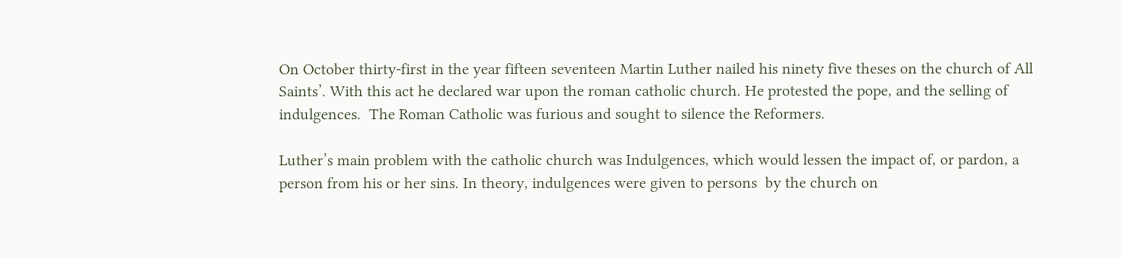On October thirty-first in the year fifteen seventeen Martin Luther nailed his ninety five theses on the church of All Saints’. With this act he declared war upon the roman catholic church. He protested the pope, and the selling of indulgences.  The Roman Catholic was furious and sought to silence the Reformers.

Luther’s main problem with the catholic church was Indulgences, which would lessen the impact of, or pardon, a person from his or her sins. In theory, indulgences were given to persons  by the church on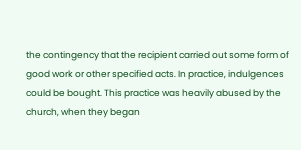the contingency that the recipient carried out some form of good work or other specified acts. In practice, indulgences could be bought. This practice was heavily abused by the church, when they began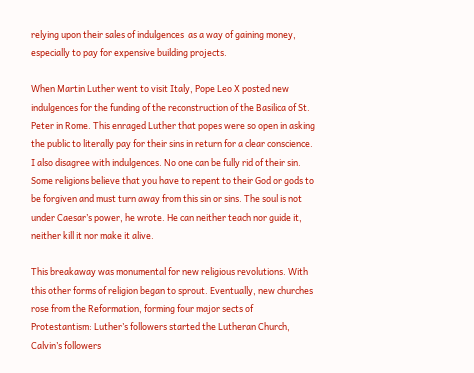relying upon their sales of indulgences  as a way of gaining money, especially to pay for expensive building projects.

When Martin Luther went to visit Italy, Pope Leo X posted new indulgences for the funding of the reconstruction of the Basilica of St. Peter in Rome. This enraged Luther that popes were so open in asking the public to literally pay for their sins in return for a clear conscience.  I also disagree with indulgences. No one can be fully rid of their sin. Some religions believe that you have to repent to their God or gods to be forgiven and must turn away from this sin or sins. The soul is not under Caesar’s power, he wrote. He can neither teach nor guide it, neither kill it nor make it alive.

This breakaway was monumental for new religious revolutions. With this other forms of religion began to sprout. Eventually, new churches rose from the Reformation, forming four major sects of Protestantism: Luther’s followers started the Lutheran Church, Calvin’s followers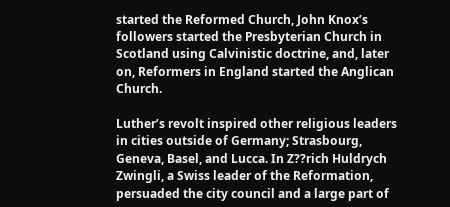started the Reformed Church, John Knox’s followers started the Presbyterian Church in Scotland using Calvinistic doctrine, and, later on, Reformers in England started the Anglican Church.

Luther’s revolt inspired other religious leaders in cities outside of Germany; Strasbourg, Geneva, Basel, and Lucca. In Z??rich Huldrych Zwingli, a Swiss leader of the Reformation, persuaded the city council and a large part of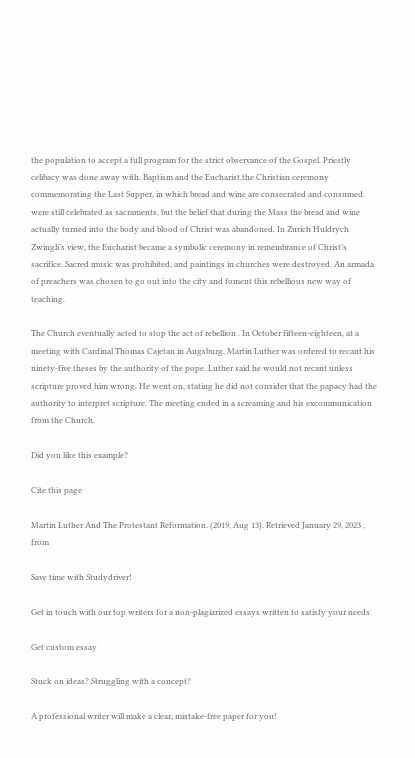the population to accept a full program for the strict observance of the Gospel. Priestly celibacy was done away with. Baptism and the Eucharist,the Christian ceremony commemorating the Last Supper, in which bread and wine are consecrated and consumed. were still celebrated as sacraments, but the belief that during the Mass the bread and wine actually turned into the body and blood of Christ was abandoned. In Zurich Huldrych Zwingli’s view, the Eucharist became a symbolic ceremony in remembrance of Christ’s sacrifice. Sacred music was prohibited, and paintings in churches were destroyed. An armada of preachers was chosen to go out into the city and foment this rebellious new way of teaching.

The Church eventually acted to stop the act of rebellion . In October fifteen-eighteen, at a meeting with Cardinal Thomas Cajetan in Augsburg, Martin Luther was ordered to recant his ninety-five theses by the authority of the pope. Luther said he would not recant unless scripture proved him wrong. He went on, stating he did not consider that the papacy had the authority to interpret scripture. The meeting ended in a screaming and his excommunication from the Church.

Did you like this example?

Cite this page

Martin Luther And The Protestant Reformation. (2019, Aug 13). Retrieved January 29, 2023 , from

Save time with Studydriver!

Get in touch with our top writers for a non-plagiarized essays written to satisfy your needs

Get custom essay

Stuck on ideas? Struggling with a concept?

A professional writer will make a clear, mistake-free paper for you!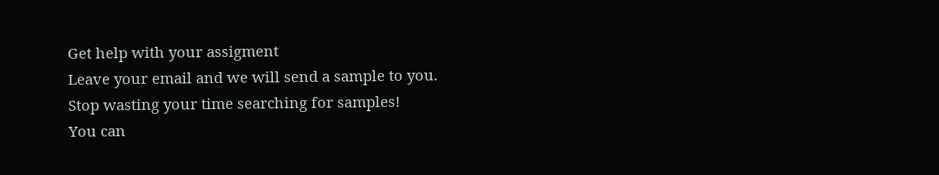Get help with your assigment
Leave your email and we will send a sample to you.
Stop wasting your time searching for samples!
You can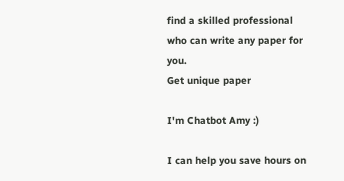find a skilled professional who can write any paper for you.
Get unique paper

I'm Chatbot Amy :)

I can help you save hours on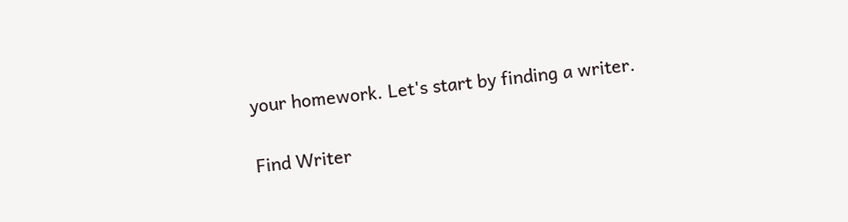your homework. Let's start by finding a writer.

Find Writer